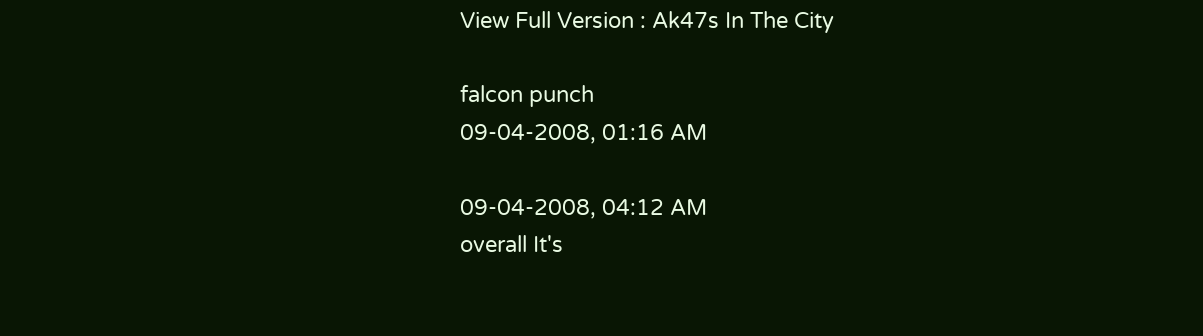View Full Version : Ak47s In The City

falcon punch
09-04-2008, 01:16 AM

09-04-2008, 04:12 AM
overall It's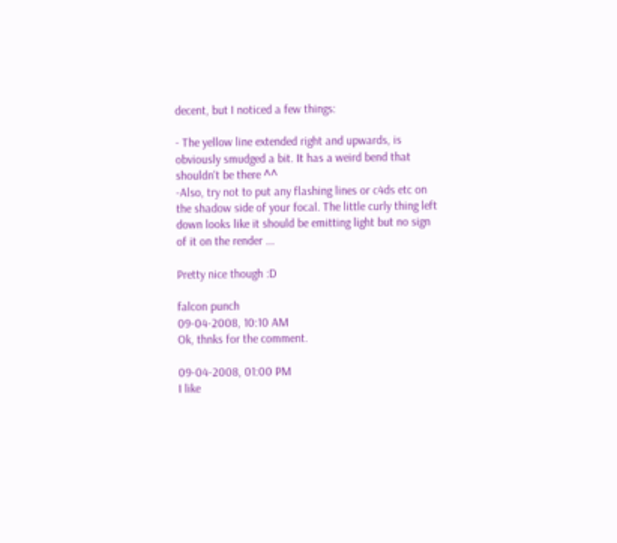decent, but I noticed a few things:

- The yellow line extended right and upwards, is obviously smudged a bit. It has a weird bend that shouldn't be there ^^
-Also, try not to put any flashing lines or c4ds etc on the shadow side of your focal. The little curly thing left down looks like it should be emitting light but no sign of it on the render ...

Pretty nice though :D

falcon punch
09-04-2008, 10:10 AM
Ok, thnks for the comment.

09-04-2008, 01:00 PM
I like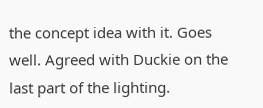the concept idea with it. Goes well. Agreed with Duckie on the last part of the lighting.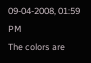09-04-2008, 01:59 PM
The colors are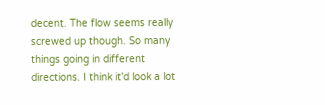decent. The flow seems really screwed up though. So many things going in different directions. I think it'd look a lot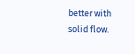better with solid flow.